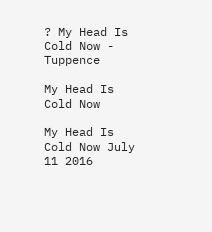? My Head Is Cold Now - Tuppence

My Head Is Cold Now

My Head Is Cold Now July 11 2016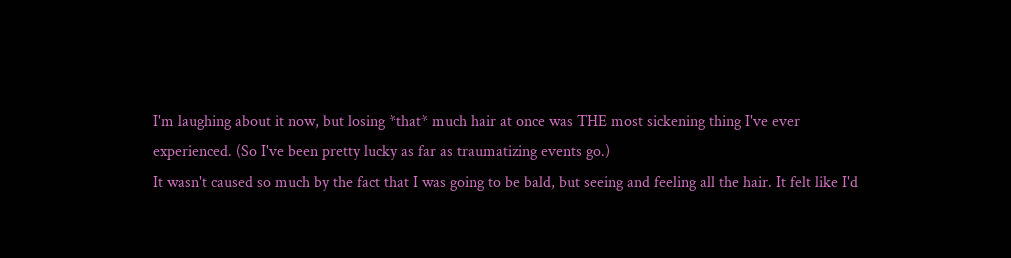I'm laughing about it now, but losing *that* much hair at once was THE most sickening thing I've ever experienced. (So I've been pretty lucky as far as traumatizing events go.)
It wasn't caused so much by the fact that I was going to be bald, but seeing and feeling all the hair. It felt like I'd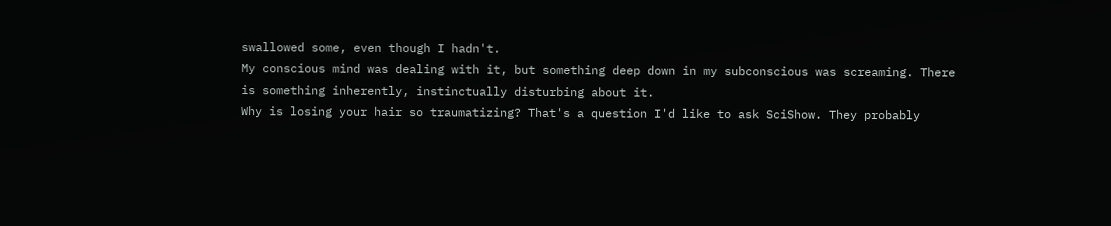swallowed some, even though I hadn't.
My conscious mind was dealing with it, but something deep down in my subconscious was screaming. There is something inherently, instinctually disturbing about it.
Why is losing your hair so traumatizing? That's a question I'd like to ask SciShow. They probably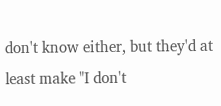don't know either, but they'd at least make "I don't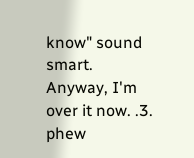know" sound smart.
Anyway, I'm over it now. .3. phew